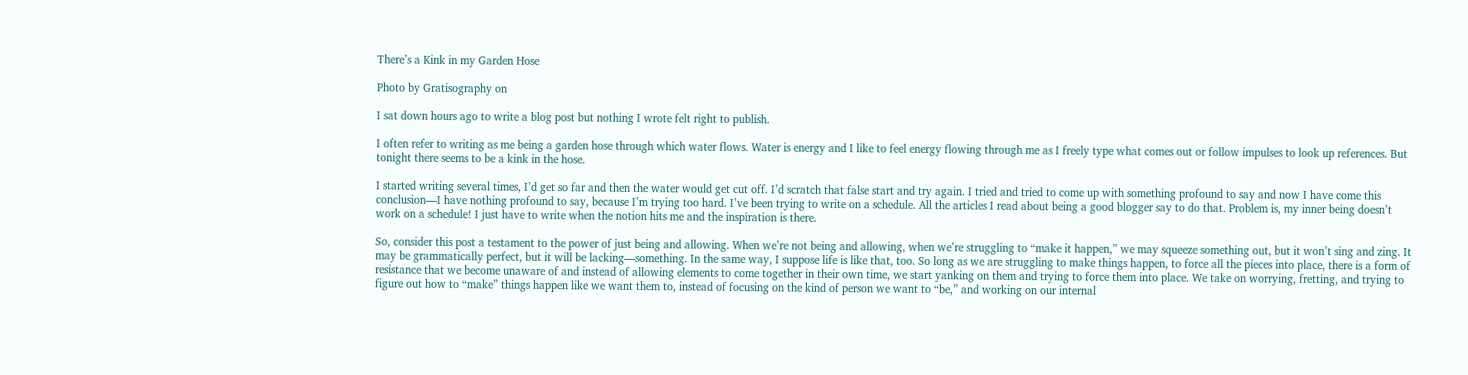There’s a Kink in my Garden Hose

Photo by Gratisography on

I sat down hours ago to write a blog post but nothing I wrote felt right to publish.

I often refer to writing as me being a garden hose through which water flows. Water is energy and I like to feel energy flowing through me as I freely type what comes out or follow impulses to look up references. But tonight there seems to be a kink in the hose.

I started writing several times, I’d get so far and then the water would get cut off. I’d scratch that false start and try again. I tried and tried to come up with something profound to say and now I have come this conclusion—I have nothing profound to say, because I’m trying too hard. I’ve been trying to write on a schedule. All the articles I read about being a good blogger say to do that. Problem is, my inner being doesn’t work on a schedule! I just have to write when the notion hits me and the inspiration is there.

So, consider this post a testament to the power of just being and allowing. When we’re not being and allowing, when we’re struggling to “make it happen,” we may squeeze something out, but it won’t sing and zing. It may be grammatically perfect, but it will be lacking—something. In the same way, I suppose life is like that, too. So long as we are struggling to make things happen, to force all the pieces into place, there is a form of resistance that we become unaware of and instead of allowing elements to come together in their own time, we start yanking on them and trying to force them into place. We take on worrying, fretting, and trying to figure out how to “make” things happen like we want them to, instead of focusing on the kind of person we want to “be,” and working on our internal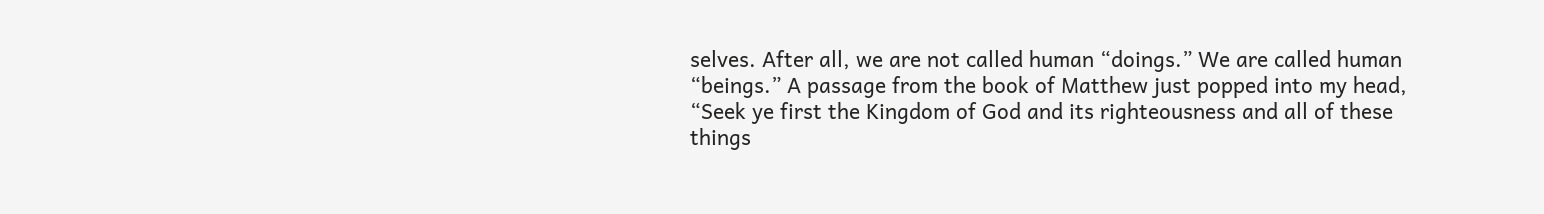selves. After all, we are not called human “doings.” We are called human “beings.” A passage from the book of Matthew just popped into my head, “Seek ye first the Kingdom of God and its righteousness and all of these things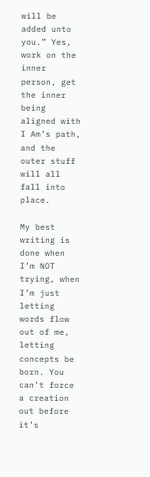will be added unto you.” Yes, work on the inner person, get the inner being aligned with I Am’s path, and the outer stuff will all fall into place.

My best writing is done when I’m NOT trying, when I’m just letting words flow out of me, letting concepts be born. You can’t force a creation out before it’s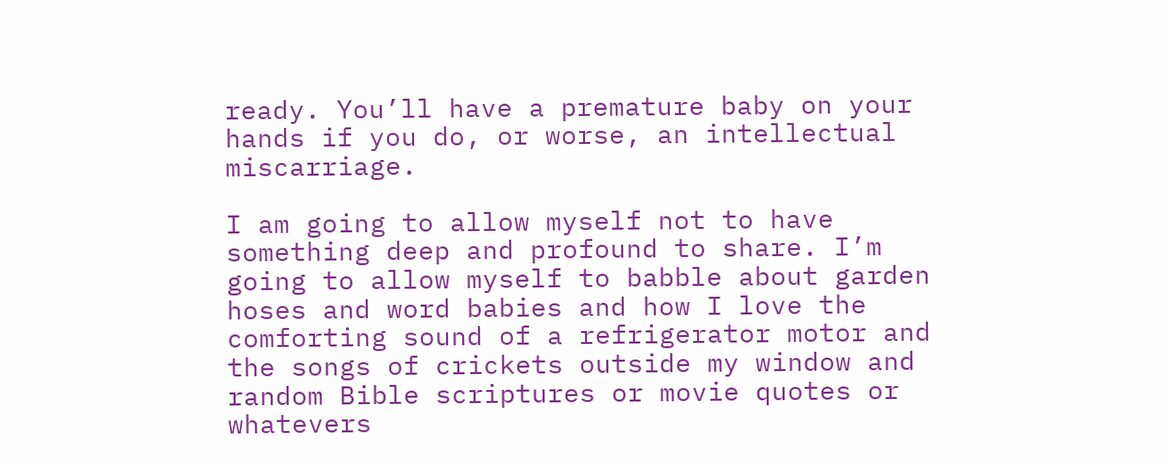ready. You’ll have a premature baby on your hands if you do, or worse, an intellectual miscarriage.

I am going to allow myself not to have something deep and profound to share. I’m going to allow myself to babble about garden hoses and word babies and how I love the comforting sound of a refrigerator motor and the songs of crickets outside my window and random Bible scriptures or movie quotes or whatevers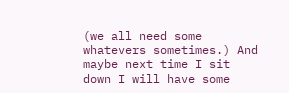(we all need some whatevers sometimes.) And maybe next time I sit down I will have some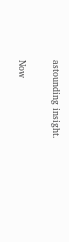astounding insight.

Now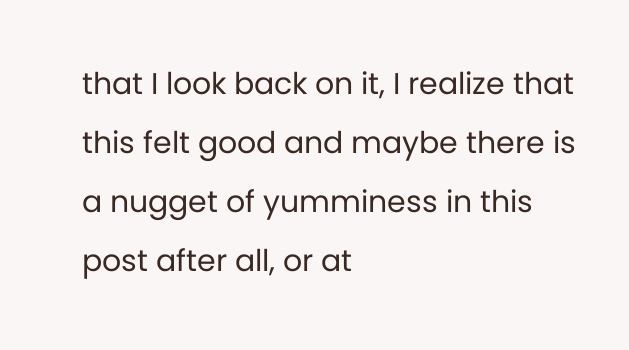that I look back on it, I realize that this felt good and maybe there is a nugget of yumminess in this post after all, or at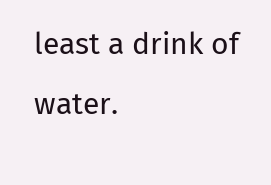least a drink of water.